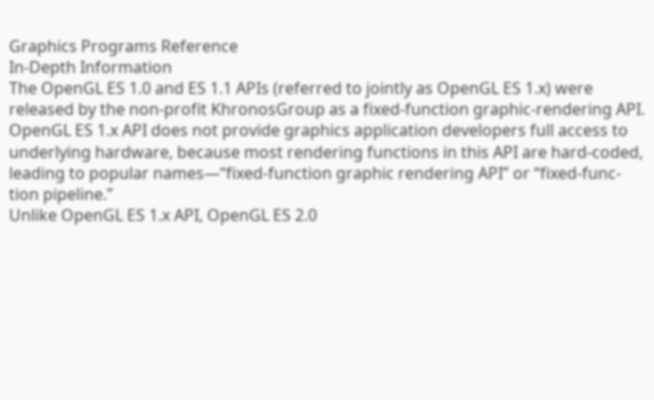Graphics Programs Reference
In-Depth Information
The OpenGL ES 1.0 and ES 1.1 APIs (referred to jointly as OpenGL ES 1.x) were
released by the non-profit KhronosGroup as a fixed-function graphic-rendering API.
OpenGL ES 1.x API does not provide graphics application developers full access to
underlying hardware, because most rendering functions in this API are hard-coded,
leading to popular names—“fixed-function graphic rendering API” or “fixed-func-
tion pipeline.”
Unlike OpenGL ES 1.x API, OpenGL ES 2.0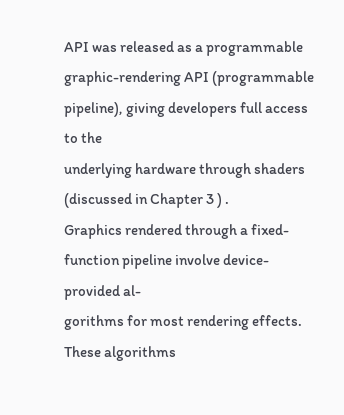API was released as a programmable
graphic-rendering API (programmable pipeline), giving developers full access to the
underlying hardware through shaders (discussed in Chapter 3 ) .
Graphics rendered through a fixed-function pipeline involve device-provided al-
gorithms for most rendering effects. These algorithms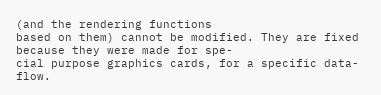(and the rendering functions
based on them) cannot be modified. They are fixed because they were made for spe-
cial purpose graphics cards, for a specific data-flow.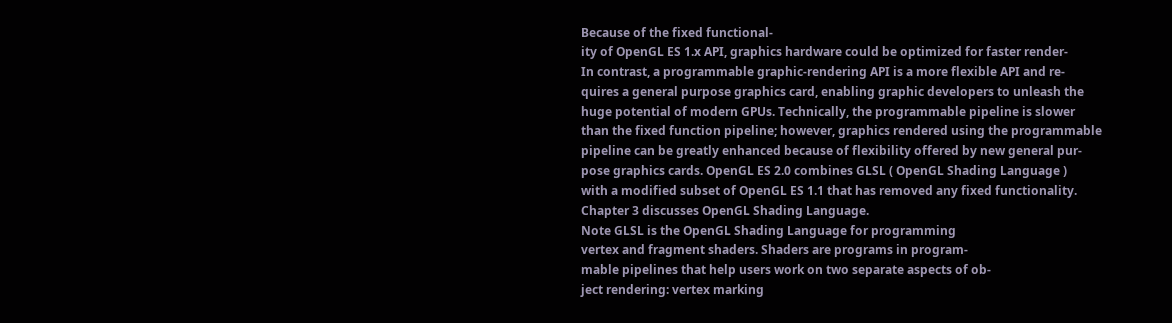Because of the fixed functional-
ity of OpenGL ES 1.x API, graphics hardware could be optimized for faster render-
In contrast, a programmable graphic-rendering API is a more flexible API and re-
quires a general purpose graphics card, enabling graphic developers to unleash the
huge potential of modern GPUs. Technically, the programmable pipeline is slower
than the fixed function pipeline; however, graphics rendered using the programmable
pipeline can be greatly enhanced because of flexibility offered by new general pur-
pose graphics cards. OpenGL ES 2.0 combines GLSL ( OpenGL Shading Language )
with a modified subset of OpenGL ES 1.1 that has removed any fixed functionality.
Chapter 3 discusses OpenGL Shading Language.
Note GLSL is the OpenGL Shading Language for programming
vertex and fragment shaders. Shaders are programs in program-
mable pipelines that help users work on two separate aspects of ob-
ject rendering: vertex marking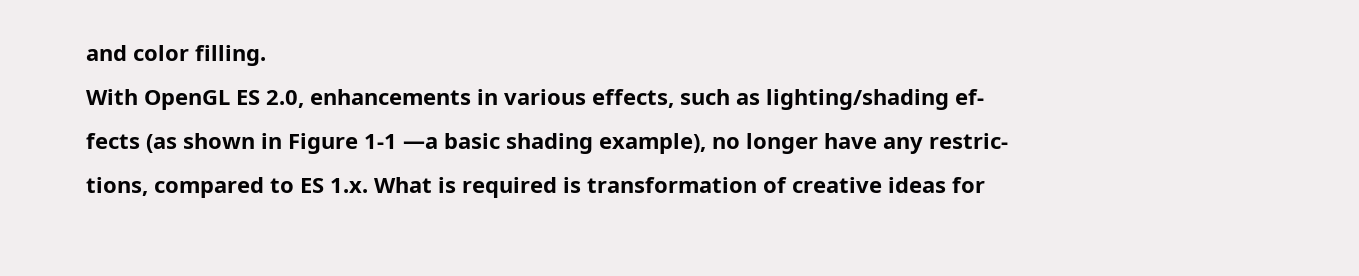and color filling.
With OpenGL ES 2.0, enhancements in various effects, such as lighting/shading ef-
fects (as shown in Figure 1-1 —a basic shading example), no longer have any restric-
tions, compared to ES 1.x. What is required is transformation of creative ideas for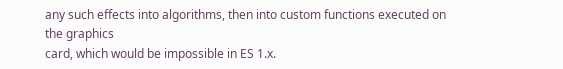any such effects into algorithms, then into custom functions executed on the graphics
card, which would be impossible in ES 1.x.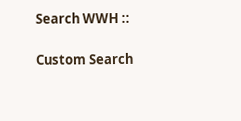Search WWH ::

Custom Search